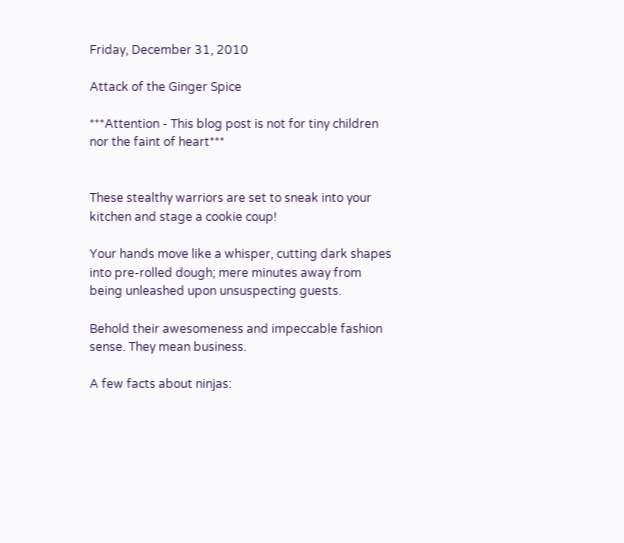Friday, December 31, 2010

Attack of the Ginger Spice

***Attention - This blog post is not for tiny children nor the faint of heart***


These stealthy warriors are set to sneak into your kitchen and stage a cookie coup!

Your hands move like a whisper, cutting dark shapes into pre-rolled dough; mere minutes away from being unleashed upon unsuspecting guests.

Behold their awesomeness and impeccable fashion sense. They mean business.

A few facts about ninjas: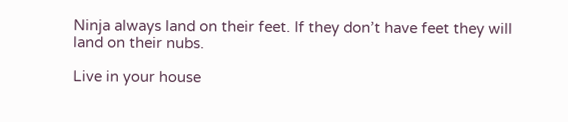Ninja always land on their feet. If they don’t have feet they will land on their nubs.

Live in your house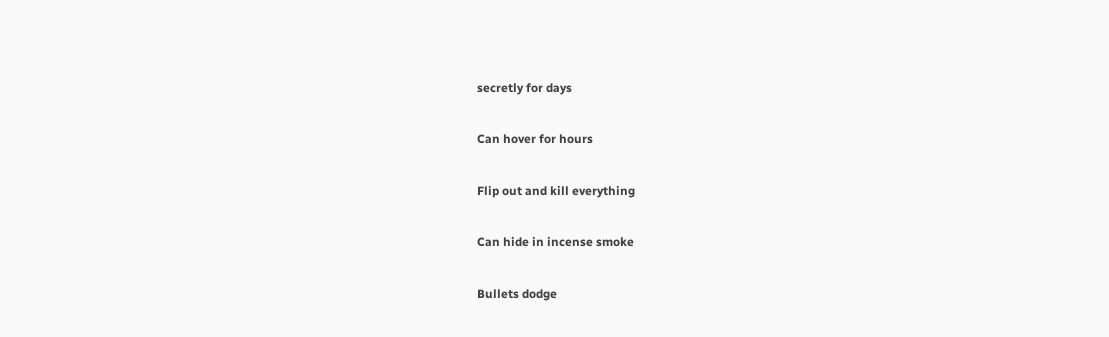secretly for days

Can hover for hours

Flip out and kill everything

Can hide in incense smoke

Bullets dodge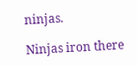ninjas.

Ninjas iron there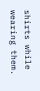shirts while wearing them.